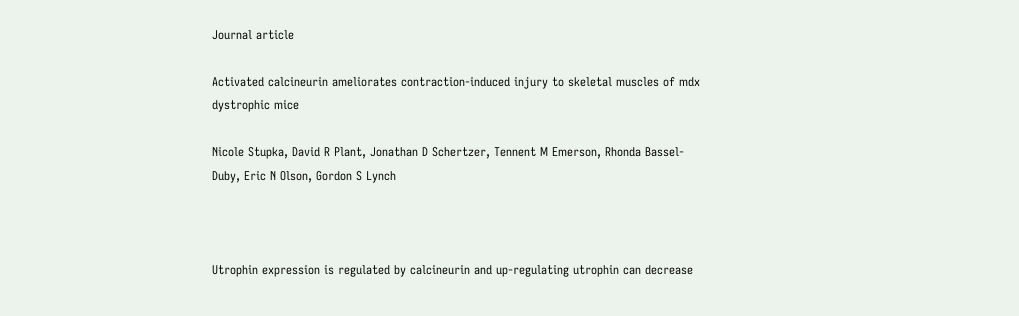Journal article

Activated calcineurin ameliorates contraction-induced injury to skeletal muscles of mdx dystrophic mice

Nicole Stupka, David R Plant, Jonathan D Schertzer, Tennent M Emerson, Rhonda Bassel-Duby, Eric N Olson, Gordon S Lynch



Utrophin expression is regulated by calcineurin and up-regulating utrophin can decrease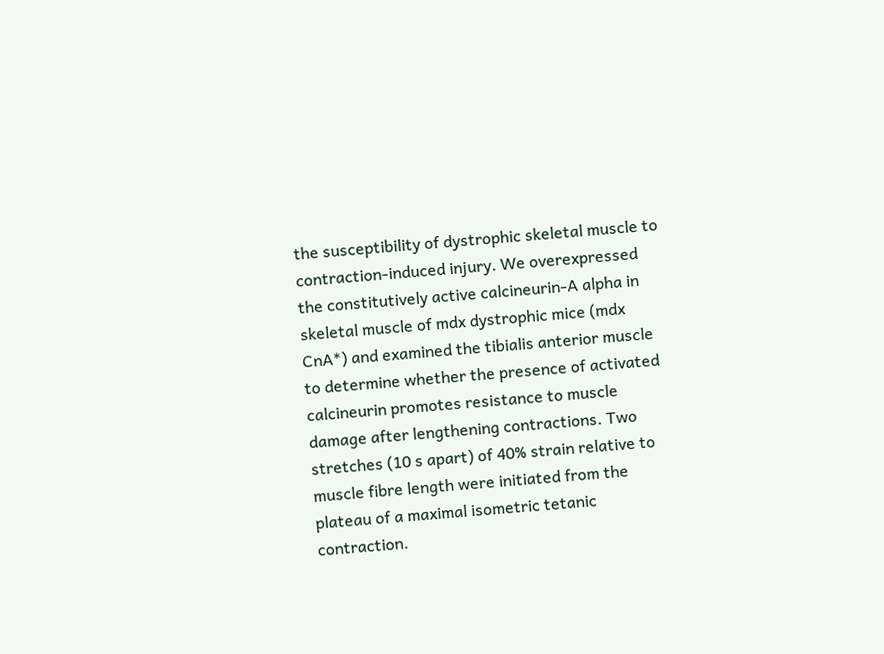the susceptibility of dystrophic skeletal muscle to contraction-induced injury. We overexpressed the constitutively active calcineurin-A alpha in skeletal muscle of mdx dystrophic mice (mdx CnA*) and examined the tibialis anterior muscle to determine whether the presence of activated calcineurin promotes resistance to muscle damage after lengthening contractions. Two stretches (10 s apart) of 40% strain relative to muscle fibre length were initiated from the plateau of a maximal isometric tetanic contraction.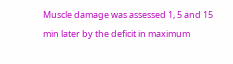Muscle damage was assessed 1, 5 and 15 min later by the deficit in maximum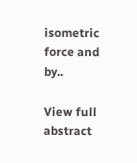isometric force and by..

View full abstract